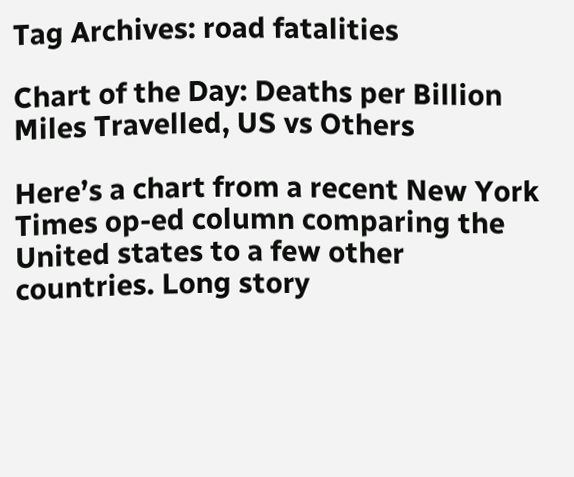Tag Archives: road fatalities

Chart of the Day: Deaths per Billion Miles Travelled, US vs Others

Here’s a chart from a recent New York Times op-ed column comparing the United states to a few other countries. Long story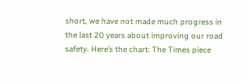short, we have not made much progress in the last 20 years about improving our road safety. Here’s the chart: The Times piece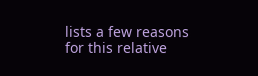lists a few reasons for this relative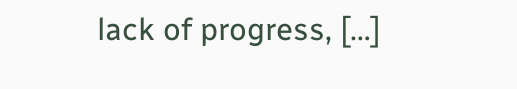lack of progress, […]